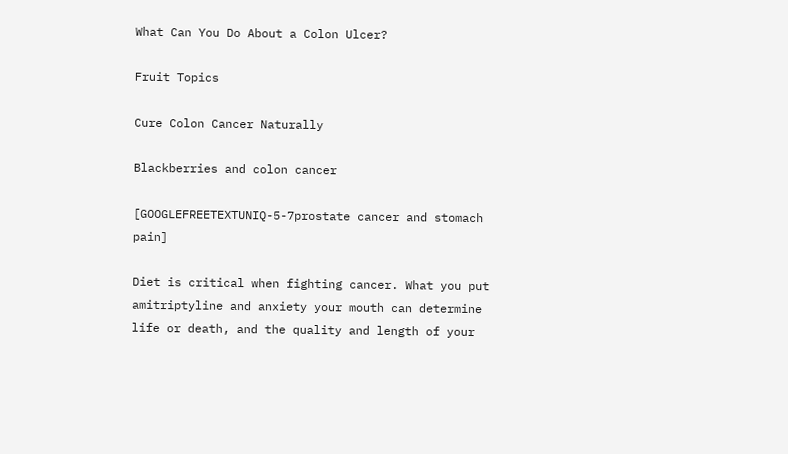What Can You Do About a Colon Ulcer?

Fruit Topics

Cure Colon Cancer Naturally

Blackberries and colon cancer

[GOOGLEFREETEXTUNIQ-5-7prostate cancer and stomach pain]

Diet is critical when fighting cancer. What you put amitriptyline and anxiety your mouth can determine life or death, and the quality and length of your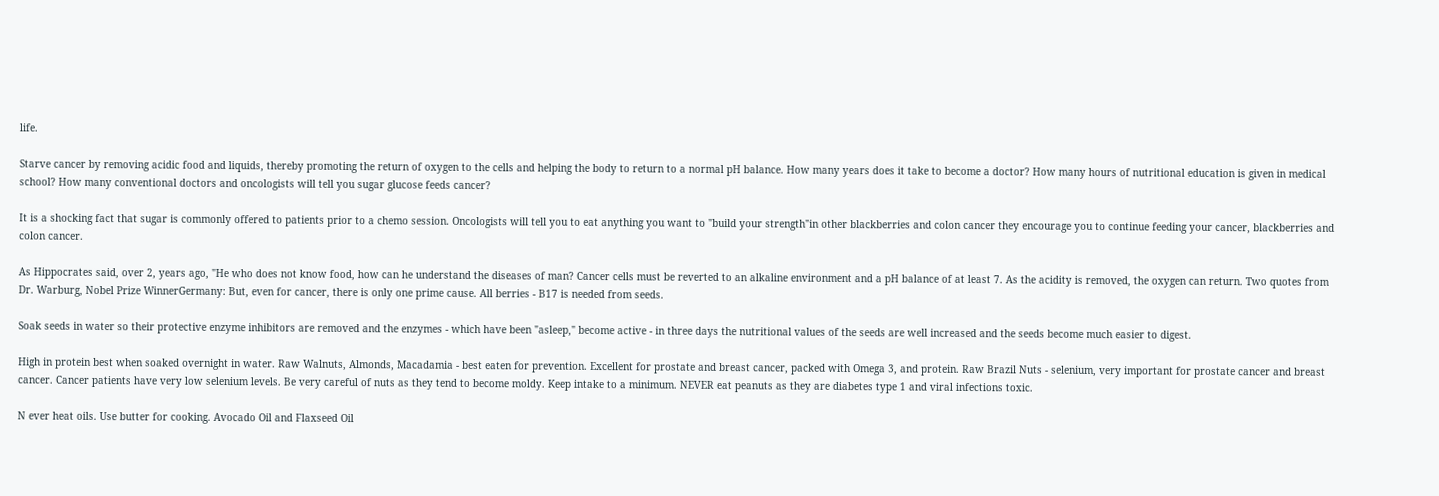life.

Starve cancer by removing acidic food and liquids, thereby promoting the return of oxygen to the cells and helping the body to return to a normal pH balance. How many years does it take to become a doctor? How many hours of nutritional education is given in medical school? How many conventional doctors and oncologists will tell you sugar glucose feeds cancer?

It is a shocking fact that sugar is commonly offered to patients prior to a chemo session. Oncologists will tell you to eat anything you want to "build your strength"in other blackberries and colon cancer they encourage you to continue feeding your cancer, blackberries and colon cancer.

As Hippocrates said, over 2, years ago, "He who does not know food, how can he understand the diseases of man? Cancer cells must be reverted to an alkaline environment and a pH balance of at least 7. As the acidity is removed, the oxygen can return. Two quotes from Dr. Warburg, Nobel Prize WinnerGermany: But, even for cancer, there is only one prime cause. All berries - B17 is needed from seeds.

Soak seeds in water so their protective enzyme inhibitors are removed and the enzymes - which have been "asleep," become active - in three days the nutritional values of the seeds are well increased and the seeds become much easier to digest.

High in protein best when soaked overnight in water. Raw Walnuts, Almonds, Macadamia - best eaten for prevention. Excellent for prostate and breast cancer, packed with Omega 3, and protein. Raw Brazil Nuts - selenium, very important for prostate cancer and breast cancer. Cancer patients have very low selenium levels. Be very careful of nuts as they tend to become moldy. Keep intake to a minimum. NEVER eat peanuts as they are diabetes type 1 and viral infections toxic.

N ever heat oils. Use butter for cooking. Avocado Oil and Flaxseed Oil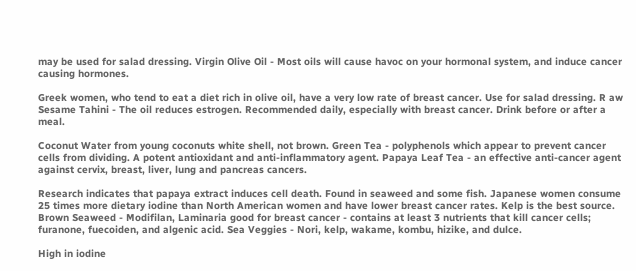may be used for salad dressing. Virgin Olive Oil - Most oils will cause havoc on your hormonal system, and induce cancer causing hormones.

Greek women, who tend to eat a diet rich in olive oil, have a very low rate of breast cancer. Use for salad dressing. R aw Sesame Tahini - The oil reduces estrogen. Recommended daily, especially with breast cancer. Drink before or after a meal.

Coconut Water from young coconuts white shell, not brown. Green Tea - polyphenols which appear to prevent cancer cells from dividing. A potent antioxidant and anti-inflammatory agent. Papaya Leaf Tea - an effective anti-cancer agent against cervix, breast, liver, lung and pancreas cancers.

Research indicates that papaya extract induces cell death. Found in seaweed and some fish. Japanese women consume 25 times more dietary iodine than North American women and have lower breast cancer rates. Kelp is the best source. Brown Seaweed - Modifilan, Laminaria good for breast cancer - contains at least 3 nutrients that kill cancer cells; furanone, fuecoiden, and algenic acid. Sea Veggies - Nori, kelp, wakame, kombu, hizike, and dulce.

High in iodine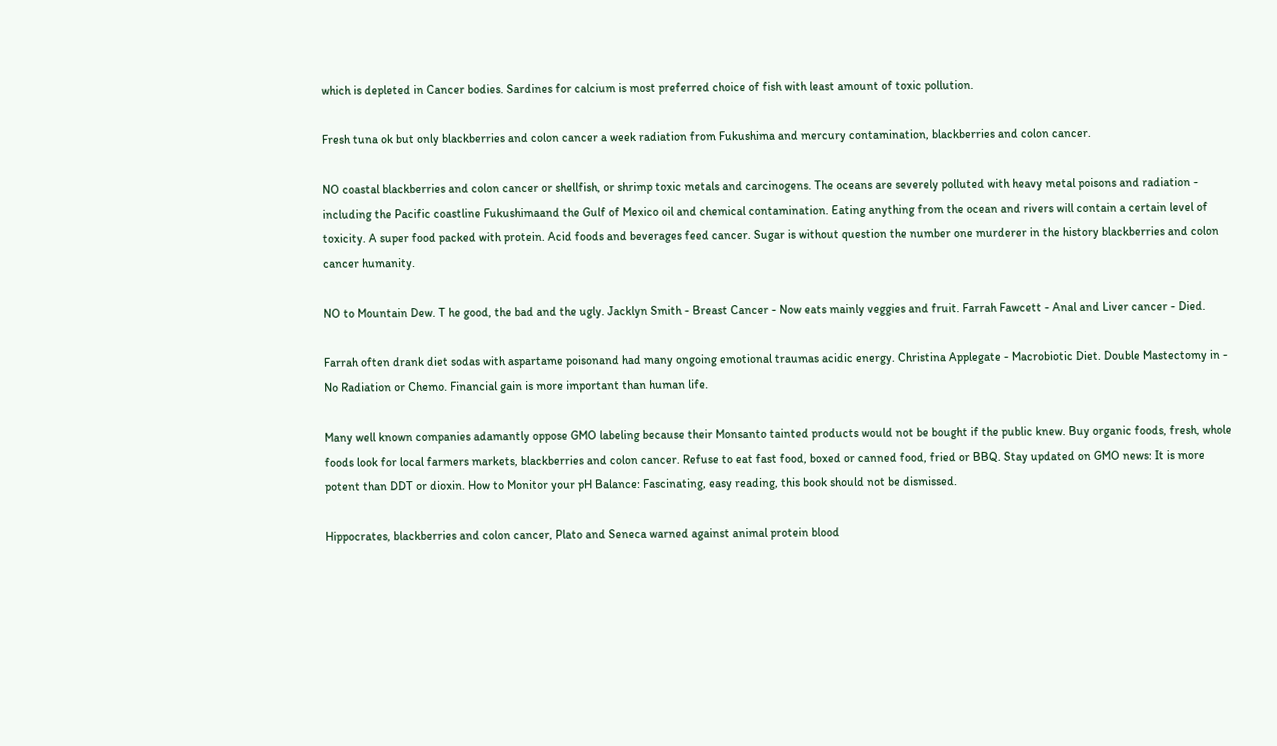which is depleted in Cancer bodies. Sardines for calcium is most preferred choice of fish with least amount of toxic pollution.

Fresh tuna ok but only blackberries and colon cancer a week radiation from Fukushima and mercury contamination, blackberries and colon cancer.

NO coastal blackberries and colon cancer or shellfish, or shrimp toxic metals and carcinogens. The oceans are severely polluted with heavy metal poisons and radiation - including the Pacific coastline Fukushimaand the Gulf of Mexico oil and chemical contamination. Eating anything from the ocean and rivers will contain a certain level of toxicity. A super food packed with protein. Acid foods and beverages feed cancer. Sugar is without question the number one murderer in the history blackberries and colon cancer humanity.

NO to Mountain Dew. T he good, the bad and the ugly. Jacklyn Smith - Breast Cancer - Now eats mainly veggies and fruit. Farrah Fawcett - Anal and Liver cancer - Died.

Farrah often drank diet sodas with aspartame poisonand had many ongoing emotional traumas acidic energy. Christina Applegate - Macrobiotic Diet. Double Mastectomy in - No Radiation or Chemo. Financial gain is more important than human life.

Many well known companies adamantly oppose GMO labeling because their Monsanto tainted products would not be bought if the public knew. Buy organic foods, fresh, whole foods look for local farmers markets, blackberries and colon cancer. Refuse to eat fast food, boxed or canned food, fried or BBQ. Stay updated on GMO news: It is more potent than DDT or dioxin. How to Monitor your pH Balance: Fascinating, easy reading, this book should not be dismissed.

Hippocrates, blackberries and colon cancer, Plato and Seneca warned against animal protein blood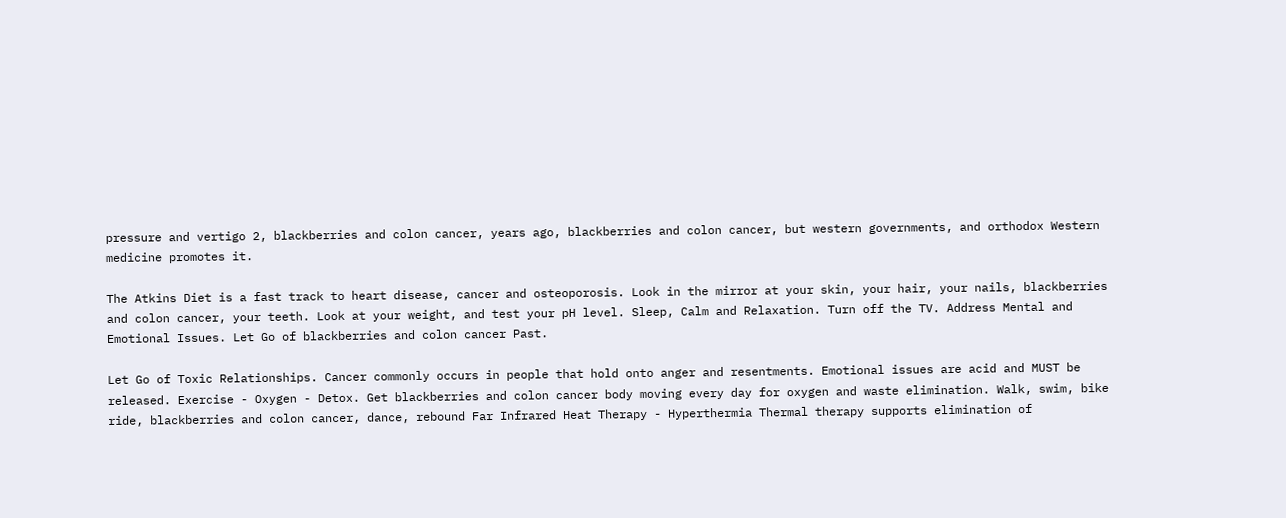pressure and vertigo 2, blackberries and colon cancer, years ago, blackberries and colon cancer, but western governments, and orthodox Western medicine promotes it.

The Atkins Diet is a fast track to heart disease, cancer and osteoporosis. Look in the mirror at your skin, your hair, your nails, blackberries and colon cancer, your teeth. Look at your weight, and test your pH level. Sleep, Calm and Relaxation. Turn off the TV. Address Mental and Emotional Issues. Let Go of blackberries and colon cancer Past.

Let Go of Toxic Relationships. Cancer commonly occurs in people that hold onto anger and resentments. Emotional issues are acid and MUST be released. Exercise - Oxygen - Detox. Get blackberries and colon cancer body moving every day for oxygen and waste elimination. Walk, swim, bike ride, blackberries and colon cancer, dance, rebound Far Infrared Heat Therapy - Hyperthermia Thermal therapy supports elimination of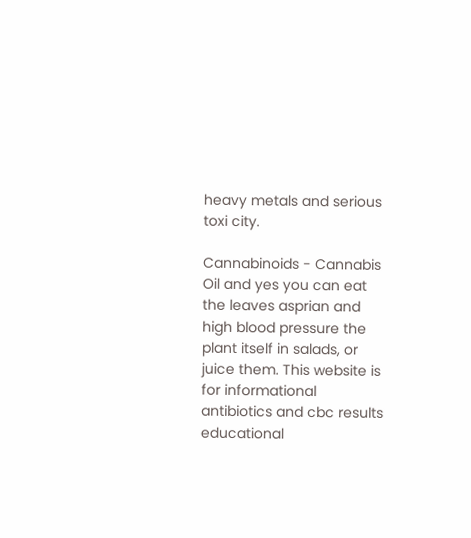heavy metals and serious toxi city.

Cannabinoids - Cannabis Oil and yes you can eat the leaves asprian and high blood pressure the plant itself in salads, or juice them. This website is for informational antibiotics and cbc results educational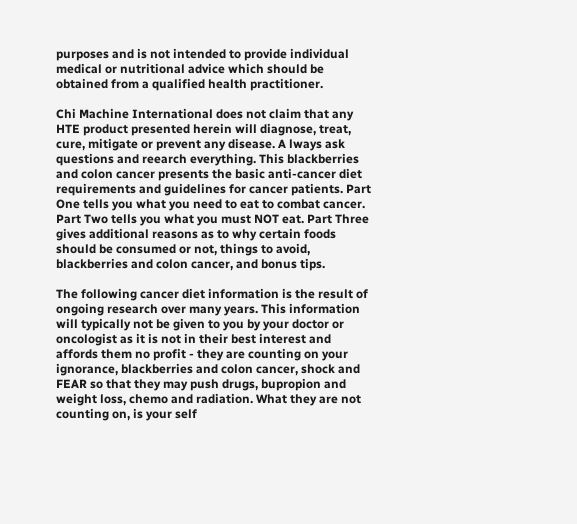purposes and is not intended to provide individual medical or nutritional advice which should be obtained from a qualified health practitioner.

Chi Machine International does not claim that any HTE product presented herein will diagnose, treat, cure, mitigate or prevent any disease. A lways ask questions and reearch everything. This blackberries and colon cancer presents the basic anti-cancer diet requirements and guidelines for cancer patients. Part One tells you what you need to eat to combat cancer. Part Two tells you what you must NOT eat. Part Three gives additional reasons as to why certain foods should be consumed or not, things to avoid, blackberries and colon cancer, and bonus tips.

The following cancer diet information is the result of ongoing research over many years. This information will typically not be given to you by your doctor or oncologist as it is not in their best interest and affords them no profit - they are counting on your ignorance, blackberries and colon cancer, shock and FEAR so that they may push drugs, bupropion and weight loss, chemo and radiation. What they are not counting on, is your self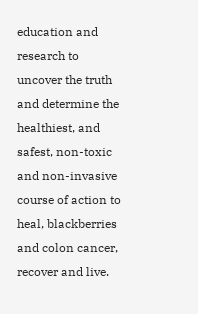education and research to uncover the truth and determine the healthiest, and safest, non-toxic and non-invasive course of action to heal, blackberries and colon cancer, recover and live.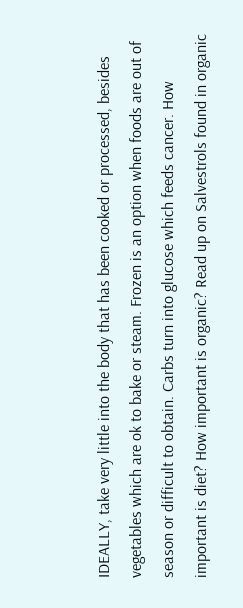IDEALLY, take very little into the body that has been cooked or processed, besides vegetables which are ok to bake or steam. Frozen is an option when foods are out of season or difficult to obtain. Carbs turn into glucose which feeds cancer. How important is diet? How important is organic? Read up on Salvestrols found in organic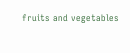fruits and vegetables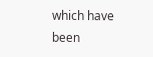which have been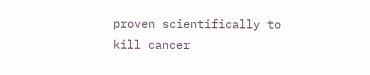proven scientifically to kill cancer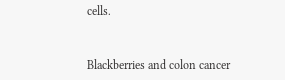cells.


Blackberries and colon cancer